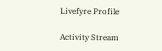Livefyre Profile

Activity Stream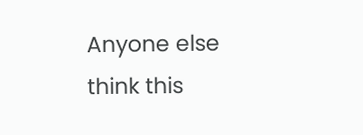Anyone else think this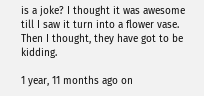is a joke? I thought it was awesome till I saw it turn into a flower vase. Then I thought, they have got to be kidding.

1 year, 11 months ago on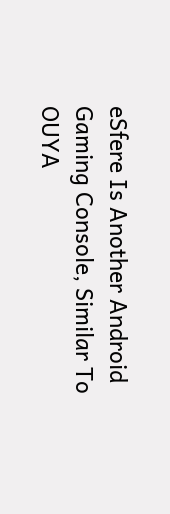eSfere Is Another Android Gaming Console, Similar To OUYA